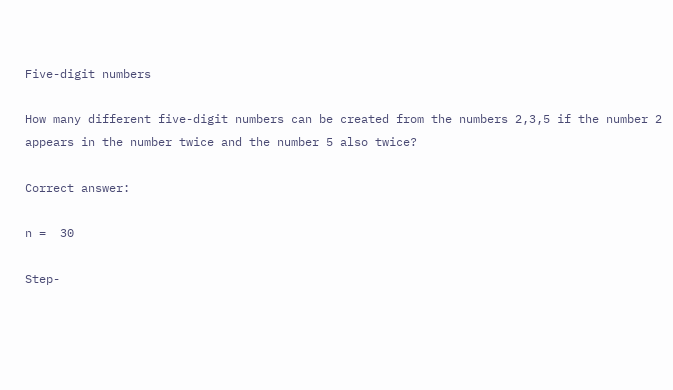Five-digit numbers

How many different five-digit numbers can be created from the numbers 2,3,5 if the number 2 appears in the number twice and the number 5 also twice?

Correct answer:

n =  30

Step-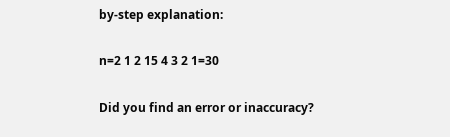by-step explanation:

n=2 1 2 15 4 3 2 1=30

Did you find an error or inaccuracy?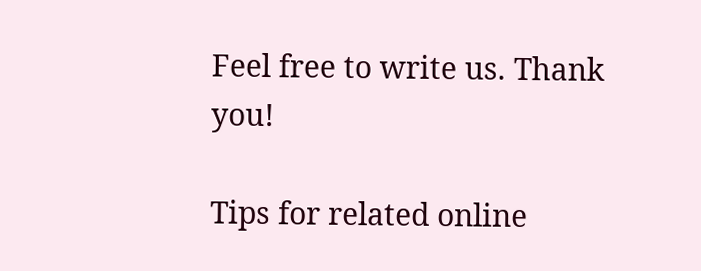Feel free to write us. Thank you!

Tips for related online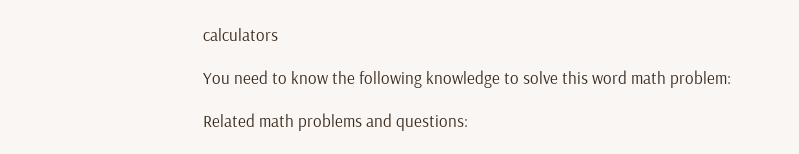calculators

You need to know the following knowledge to solve this word math problem:

Related math problems and questions: